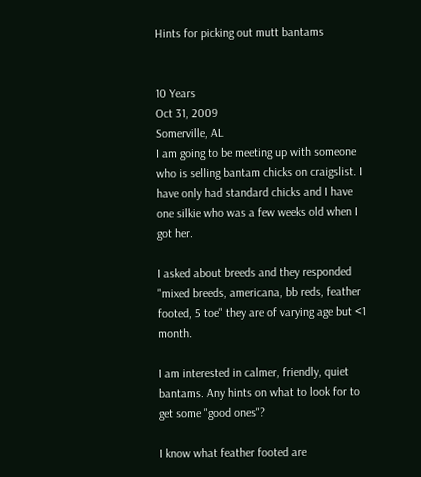Hints for picking out mutt bantams


10 Years
Oct 31, 2009
Somerville, AL
I am going to be meeting up with someone who is selling bantam chicks on craigslist. I have only had standard chicks and I have one silkie who was a few weeks old when I got her.

I asked about breeds and they responded "mixed breeds, americana, bb reds, feather footed, 5 toe" they are of varying age but <1 month.

I am interested in calmer, friendly, quiet bantams. Any hints on what to look for to get some "good ones"?

I know what feather footed are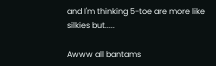and I'm thinking 5-toe are more like silkies but.....

Awww all bantams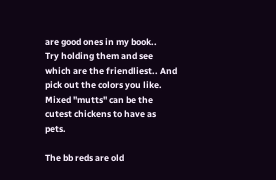are good ones in my book..
Try holding them and see which are the friendliest.. And pick out the colors you like. Mixed "mutts" can be the cutest chickens to have as pets.

The bb reds are old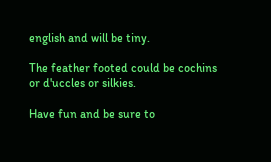english and will be tiny.

The feather footed could be cochins or d'uccles or silkies.

Have fun and be sure to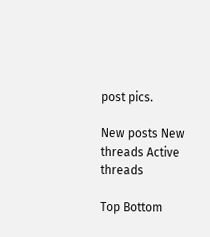post pics.

New posts New threads Active threads

Top Bottom